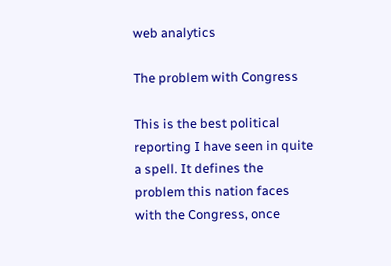web analytics

The problem with Congress

This is the best political reporting I have seen in quite a spell. It defines the problem this nation faces with the Congress, once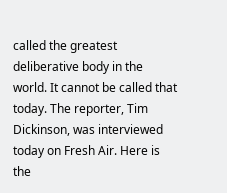called the greatest deliberative body in the world. It cannot be called that today. The reporter, Tim Dickinson, was interviewed today on Fresh Air. Here is the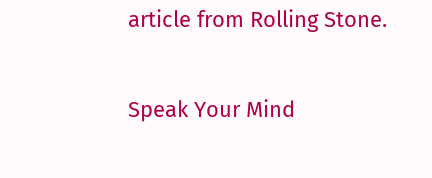article from Rolling Stone.

Speak Your Mind